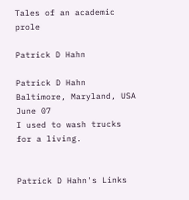Tales of an academic prole

Patrick D Hahn

Patrick D Hahn
Baltimore, Maryland, USA
June 07
I used to wash trucks for a living.


Patrick D Hahn's Links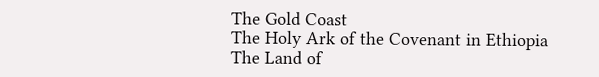The Gold Coast
The Holy Ark of the Covenant in Ethiopia
The Land of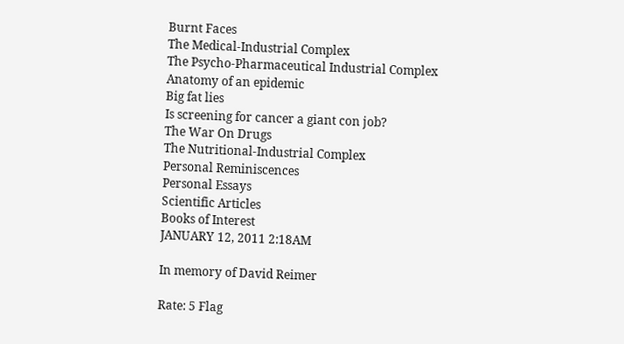Burnt Faces
The Medical-Industrial Complex
The Psycho-Pharmaceutical Industrial Complex
Anatomy of an epidemic
Big fat lies
Is screening for cancer a giant con job?
The War On Drugs
The Nutritional-Industrial Complex
Personal Reminiscences
Personal Essays
Scientific Articles
Books of Interest
JANUARY 12, 2011 2:18AM

In memory of David Reimer

Rate: 5 Flag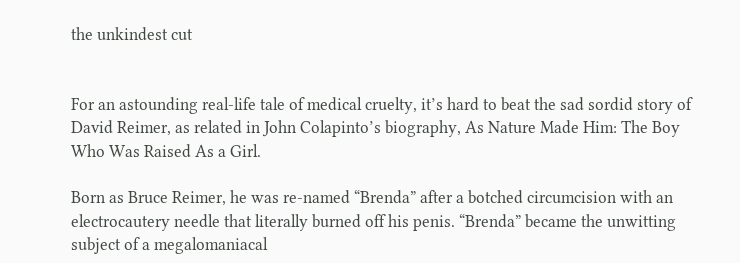the unkindest cut


For an astounding real-life tale of medical cruelty, it’s hard to beat the sad sordid story of David Reimer, as related in John Colapinto’s biography, As Nature Made Him: The Boy Who Was Raised As a Girl.

Born as Bruce Reimer, he was re-named “Brenda” after a botched circumcision with an electrocautery needle that literally burned off his penis. “Brenda” became the unwitting subject of a megalomaniacal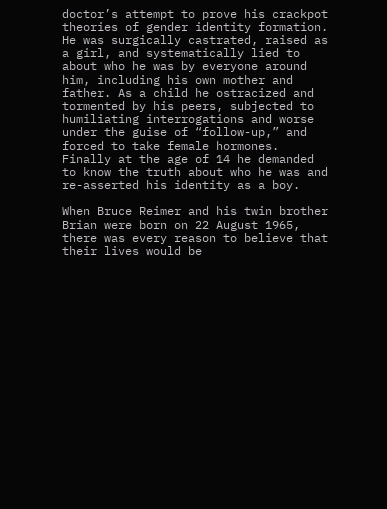doctor’s attempt to prove his crackpot theories of gender identity formation. He was surgically castrated, raised as a girl, and systematically lied to about who he was by everyone around him, including his own mother and father. As a child he ostracized and tormented by his peers, subjected to humiliating interrogations and worse under the guise of “follow-up,” and forced to take female hormones. Finally at the age of 14 he demanded to know the truth about who he was and re-asserted his identity as a boy.

When Bruce Reimer and his twin brother Brian were born on 22 August 1965, there was every reason to believe that their lives would be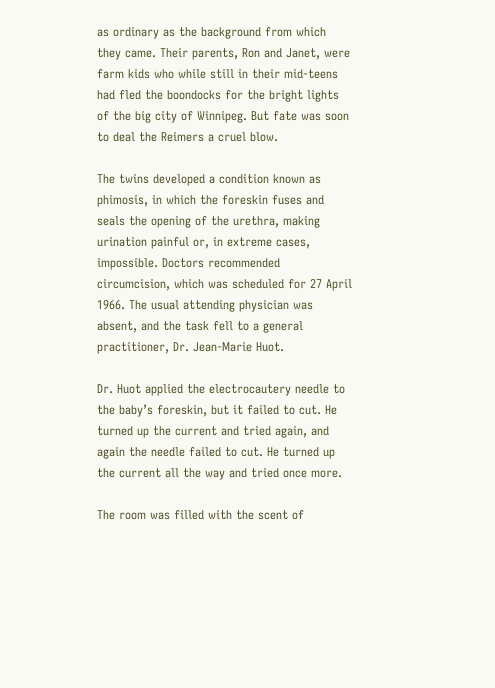as ordinary as the background from which they came. Their parents, Ron and Janet, were farm kids who while still in their mid-teens had fled the boondocks for the bright lights of the big city of Winnipeg. But fate was soon to deal the Reimers a cruel blow.

The twins developed a condition known as phimosis, in which the foreskin fuses and seals the opening of the urethra, making urination painful or, in extreme cases, impossible. Doctors recommended circumcision, which was scheduled for 27 April 1966. The usual attending physician was absent, and the task fell to a general practitioner, Dr. Jean-Marie Huot.

Dr. Huot applied the electrocautery needle to the baby’s foreskin, but it failed to cut. He turned up the current and tried again, and again the needle failed to cut. He turned up the current all the way and tried once more.

The room was filled with the scent of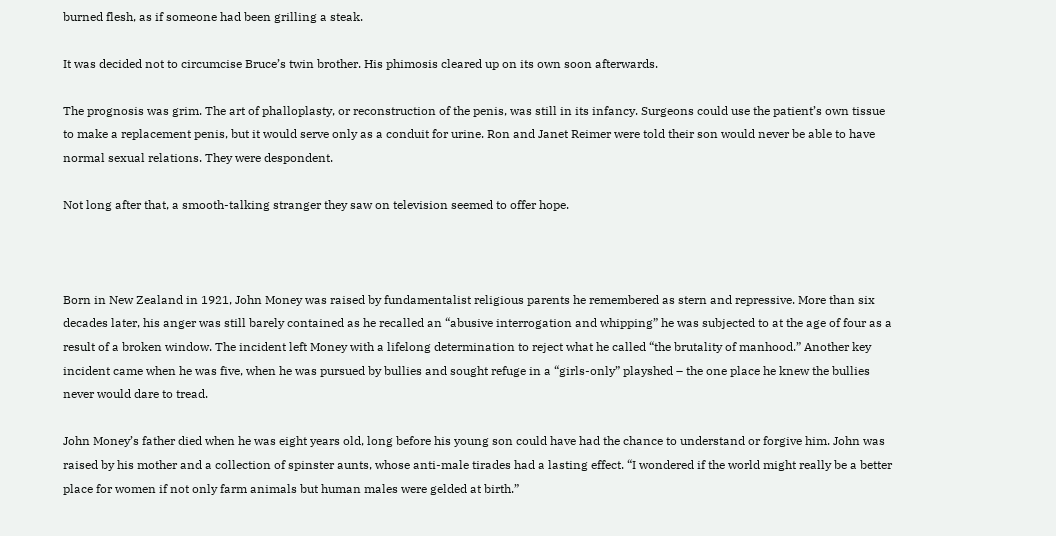burned flesh, as if someone had been grilling a steak.

It was decided not to circumcise Bruce’s twin brother. His phimosis cleared up on its own soon afterwards.

The prognosis was grim. The art of phalloplasty, or reconstruction of the penis, was still in its infancy. Surgeons could use the patient’s own tissue to make a replacement penis, but it would serve only as a conduit for urine. Ron and Janet Reimer were told their son would never be able to have normal sexual relations. They were despondent.

Not long after that, a smooth-talking stranger they saw on television seemed to offer hope.



Born in New Zealand in 1921, John Money was raised by fundamentalist religious parents he remembered as stern and repressive. More than six decades later, his anger was still barely contained as he recalled an “abusive interrogation and whipping” he was subjected to at the age of four as a result of a broken window. The incident left Money with a lifelong determination to reject what he called “the brutality of manhood.” Another key incident came when he was five, when he was pursued by bullies and sought refuge in a “girls-only” playshed – the one place he knew the bullies never would dare to tread.

John Money’s father died when he was eight years old, long before his young son could have had the chance to understand or forgive him. John was raised by his mother and a collection of spinster aunts, whose anti-male tirades had a lasting effect. “I wondered if the world might really be a better place for women if not only farm animals but human males were gelded at birth.”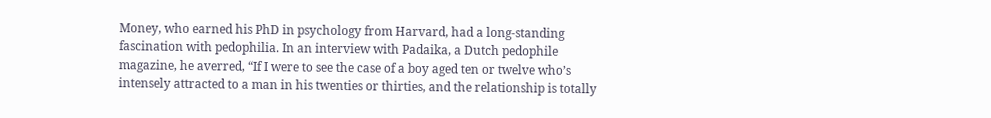Money, who earned his PhD in psychology from Harvard, had a long-standing fascination with pedophilia. In an interview with Padaika, a Dutch pedophile magazine, he averred, “If I were to see the case of a boy aged ten or twelve who’s intensely attracted to a man in his twenties or thirties, and the relationship is totally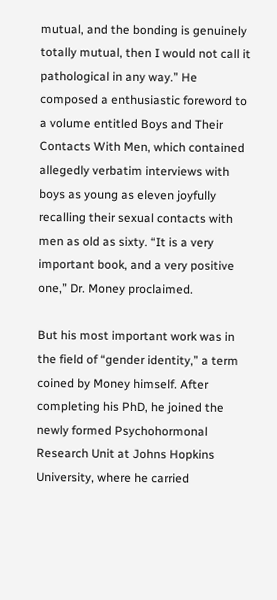mutual, and the bonding is genuinely totally mutual, then I would not call it pathological in any way.” He composed a enthusiastic foreword to a volume entitled Boys and Their Contacts With Men, which contained allegedly verbatim interviews with boys as young as eleven joyfully recalling their sexual contacts with men as old as sixty. “It is a very important book, and a very positive one,” Dr. Money proclaimed.

But his most important work was in the field of “gender identity,” a term coined by Money himself. After completing his PhD, he joined the newly formed Psychohormonal Research Unit at Johns Hopkins University, where he carried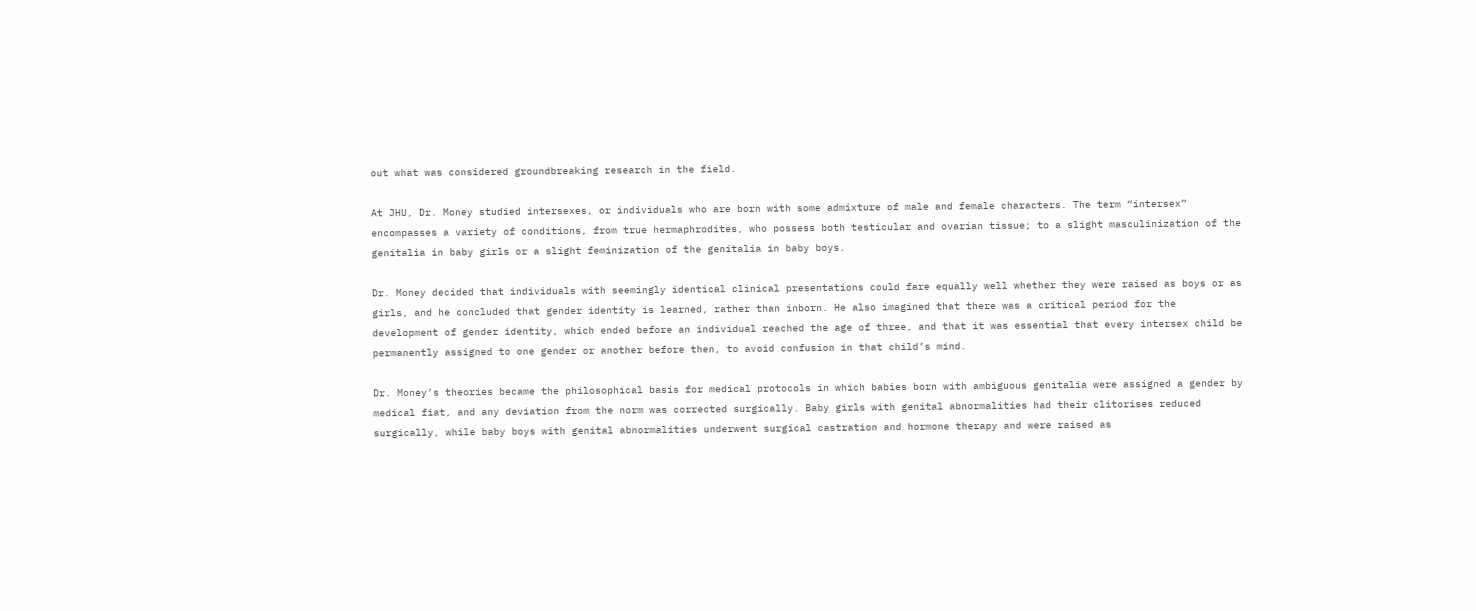out what was considered groundbreaking research in the field.

At JHU, Dr. Money studied intersexes, or individuals who are born with some admixture of male and female characters. The term “intersex” encompasses a variety of conditions, from true hermaphrodites, who possess both testicular and ovarian tissue; to a slight masculinization of the genitalia in baby girls or a slight feminization of the genitalia in baby boys.

Dr. Money decided that individuals with seemingly identical clinical presentations could fare equally well whether they were raised as boys or as girls, and he concluded that gender identity is learned, rather than inborn. He also imagined that there was a critical period for the development of gender identity, which ended before an individual reached the age of three, and that it was essential that every intersex child be permanently assigned to one gender or another before then, to avoid confusion in that child’s mind.

Dr. Money’s theories became the philosophical basis for medical protocols in which babies born with ambiguous genitalia were assigned a gender by medical fiat, and any deviation from the norm was corrected surgically. Baby girls with genital abnormalities had their clitorises reduced surgically, while baby boys with genital abnormalities underwent surgical castration and hormone therapy and were raised as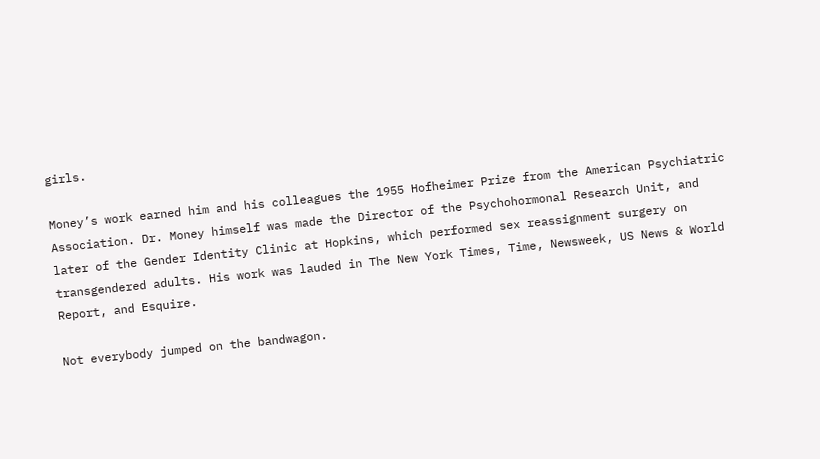girls.

Money’s work earned him and his colleagues the 1955 Hofheimer Prize from the American Psychiatric Association. Dr. Money himself was made the Director of the Psychohormonal Research Unit, and later of the Gender Identity Clinic at Hopkins, which performed sex reassignment surgery on transgendered adults. His work was lauded in The New York Times, Time, Newsweek, US News & World Report, and Esquire.

Not everybody jumped on the bandwagon.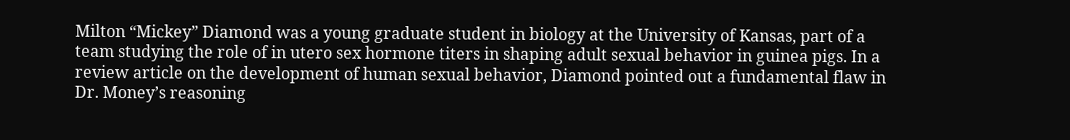Milton “Mickey” Diamond was a young graduate student in biology at the University of Kansas, part of a team studying the role of in utero sex hormone titers in shaping adult sexual behavior in guinea pigs. In a review article on the development of human sexual behavior, Diamond pointed out a fundamental flaw in Dr. Money’s reasoning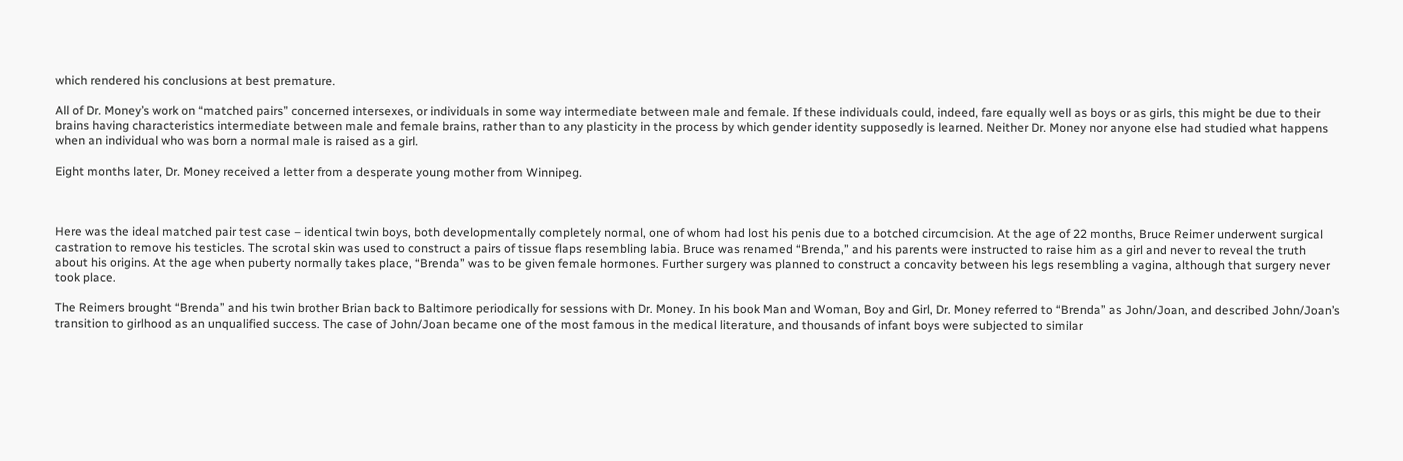which rendered his conclusions at best premature.

All of Dr. Money’s work on “matched pairs” concerned intersexes, or individuals in some way intermediate between male and female. If these individuals could, indeed, fare equally well as boys or as girls, this might be due to their brains having characteristics intermediate between male and female brains, rather than to any plasticity in the process by which gender identity supposedly is learned. Neither Dr. Money nor anyone else had studied what happens when an individual who was born a normal male is raised as a girl.

Eight months later, Dr. Money received a letter from a desperate young mother from Winnipeg.



Here was the ideal matched pair test case – identical twin boys, both developmentally completely normal, one of whom had lost his penis due to a botched circumcision. At the age of 22 months, Bruce Reimer underwent surgical castration to remove his testicles. The scrotal skin was used to construct a pairs of tissue flaps resembling labia. Bruce was renamed “Brenda,” and his parents were instructed to raise him as a girl and never to reveal the truth about his origins. At the age when puberty normally takes place, “Brenda” was to be given female hormones. Further surgery was planned to construct a concavity between his legs resembling a vagina, although that surgery never took place.

The Reimers brought “Brenda” and his twin brother Brian back to Baltimore periodically for sessions with Dr. Money. In his book Man and Woman, Boy and Girl, Dr. Money referred to “Brenda” as John/Joan, and described John/Joan’s transition to girlhood as an unqualified success. The case of John/Joan became one of the most famous in the medical literature, and thousands of infant boys were subjected to similar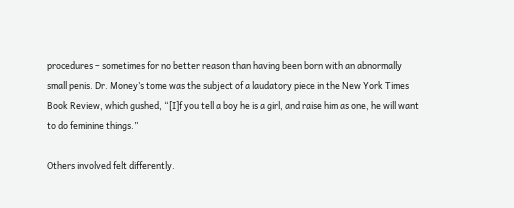procedures – sometimes for no better reason than having been born with an abnormally small penis. Dr. Money’s tome was the subject of a laudatory piece in the New York Times Book Review, which gushed, “[I]f you tell a boy he is a girl, and raise him as one, he will want to do feminine things.”

Others involved felt differently.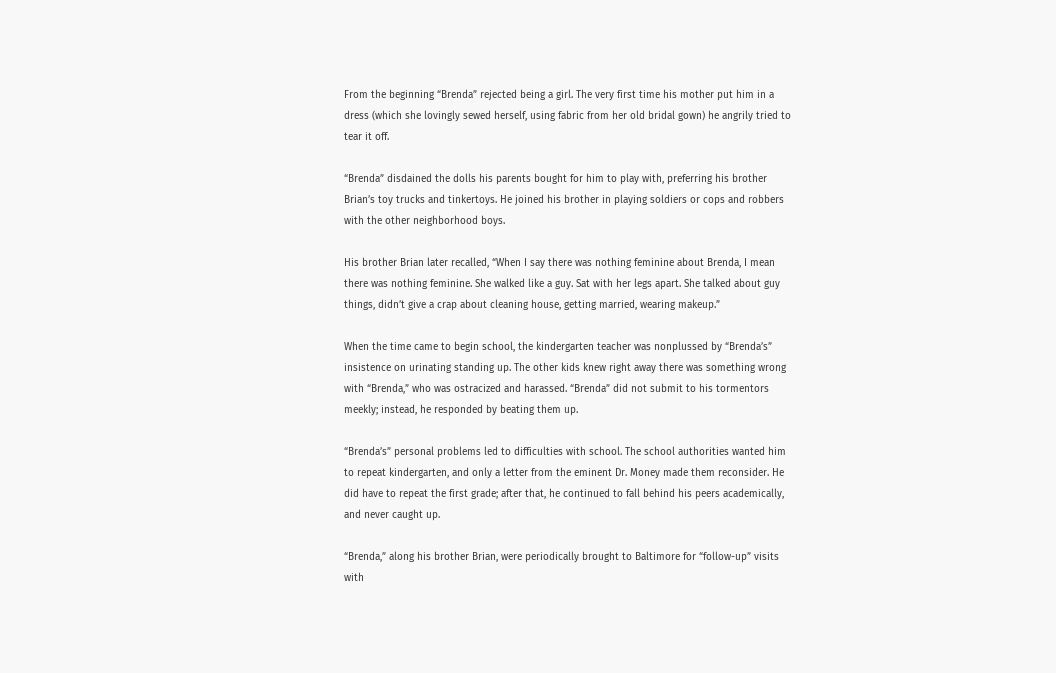From the beginning “Brenda” rejected being a girl. The very first time his mother put him in a dress (which she lovingly sewed herself, using fabric from her old bridal gown) he angrily tried to tear it off.

“Brenda” disdained the dolls his parents bought for him to play with, preferring his brother Brian’s toy trucks and tinkertoys. He joined his brother in playing soldiers or cops and robbers with the other neighborhood boys.

His brother Brian later recalled, “When I say there was nothing feminine about Brenda, I mean there was nothing feminine. She walked like a guy. Sat with her legs apart. She talked about guy things, didn’t give a crap about cleaning house, getting married, wearing makeup.”

When the time came to begin school, the kindergarten teacher was nonplussed by “Brenda’s” insistence on urinating standing up. The other kids knew right away there was something wrong with “Brenda,” who was ostracized and harassed. “Brenda” did not submit to his tormentors meekly; instead, he responded by beating them up.

“Brenda’s” personal problems led to difficulties with school. The school authorities wanted him to repeat kindergarten, and only a letter from the eminent Dr. Money made them reconsider. He did have to repeat the first grade; after that, he continued to fall behind his peers academically, and never caught up.

“Brenda,” along his brother Brian, were periodically brought to Baltimore for “follow-up” visits with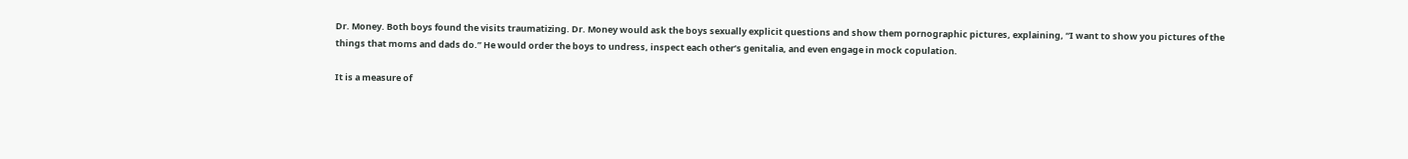Dr. Money. Both boys found the visits traumatizing. Dr. Money would ask the boys sexually explicit questions and show them pornographic pictures, explaining, “I want to show you pictures of the things that moms and dads do.” He would order the boys to undress, inspect each other’s genitalia, and even engage in mock copulation.

It is a measure of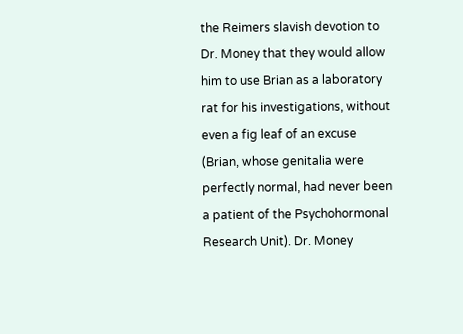the Reimers slavish devotion to Dr. Money that they would allow him to use Brian as a laboratory rat for his investigations, without even a fig leaf of an excuse (Brian, whose genitalia were perfectly normal, had never been a patient of the Psychohormonal Research Unit). Dr. Money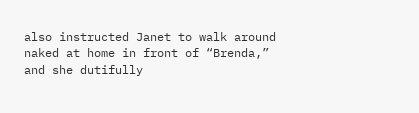also instructed Janet to walk around naked at home in front of “Brenda,” and she dutifully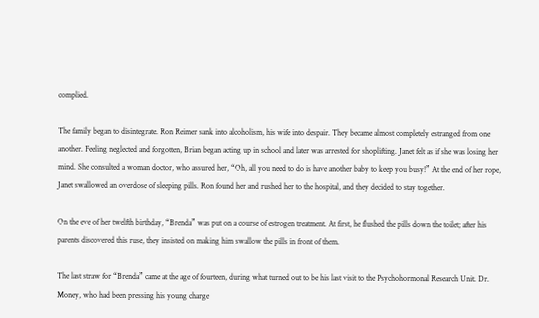complied.

The family began to disintegrate. Ron Reimer sank into alcoholism, his wife into despair. They became almost completely estranged from one another. Feeling neglected and forgotten, Brian began acting up in school and later was arrested for shoplifting. Janet felt as if she was losing her mind. She consulted a woman doctor, who assured her, “Oh, all you need to do is have another baby to keep you busy!” At the end of her rope, Janet swallowed an overdose of sleeping pills. Ron found her and rushed her to the hospital, and they decided to stay together.

On the eve of her twelfth birthday, “Brenda” was put on a course of estrogen treatment. At first, he flushed the pills down the toilet; after his parents discovered this ruse, they insisted on making him swallow the pills in front of them.

The last straw for “Brenda” came at the age of fourteen, during what turned out to be his last visit to the Psychohormonal Research Unit. Dr. Money, who had been pressing his young charge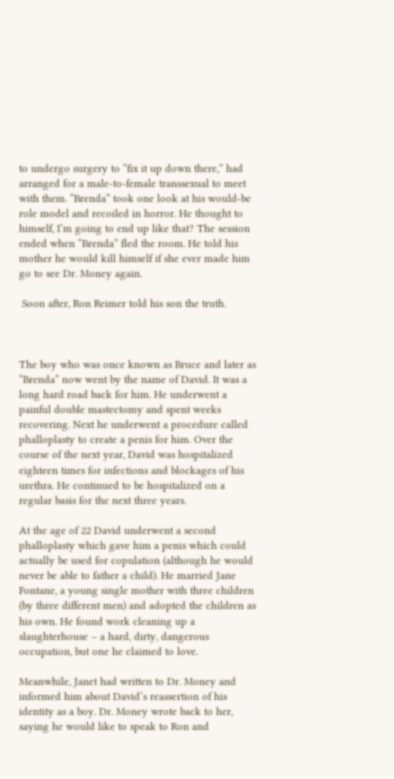to undergo surgery to “fix it up down there,” had arranged for a male-to-female transsexual to meet with them. “Brenda” took one look at his would-be role model and recoiled in horror. He thought to himself, I’m going to end up like that? The session ended when “Brenda” fled the room. He told his mother he would kill himself if she ever made him go to see Dr. Money again.

 Soon after, Ron Reimer told his son the truth.



The boy who was once known as Bruce and later as “Brenda” now went by the name of David. It was a long hard road back for him. He underwent a painful double mastectomy and spent weeks recovering. Next he underwent a procedure called phalloplasty to create a penis for him. Over the course of the next year, David was hospitalized eighteen times for infections and blockages of his urethra. He continued to be hospitalized on a regular basis for the next three years.

At the age of 22 David underwent a second phalloplasty which gave him a penis which could actually be used for copulation (although he would never be able to father a child). He married Jane Fontane, a young single mother with three children (by three different men) and adopted the children as his own. He found work cleaning up a slaughterhouse – a hard, dirty, dangerous occupation, but one he claimed to love.

Meanwhile, Janet had written to Dr. Money and informed him about David’s reassertion of his identity as a boy. Dr. Money wrote back to her, saying he would like to speak to Ron and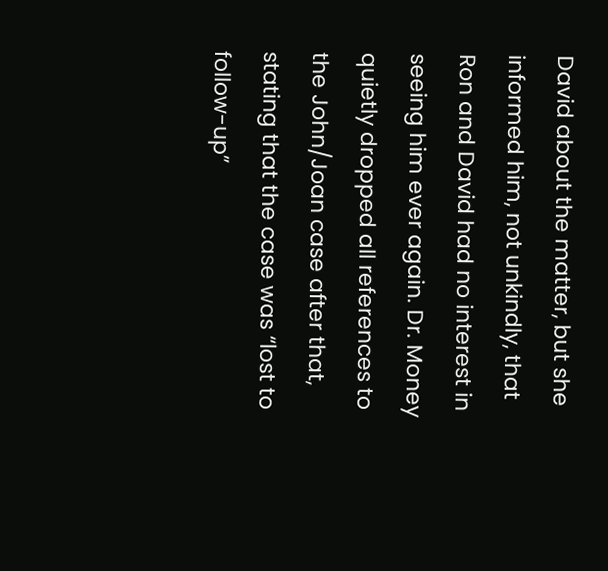David about the matter, but she informed him, not unkindly, that Ron and David had no interest in seeing him ever again. Dr. Money quietly dropped all references to the John/Joan case after that, stating that the case was “lost to follow-up”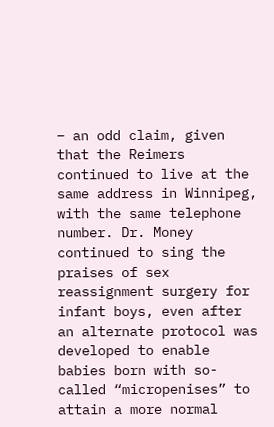– an odd claim, given that the Reimers continued to live at the same address in Winnipeg, with the same telephone number. Dr. Money continued to sing the praises of sex reassignment surgery for infant boys, even after an alternate protocol was developed to enable babies born with so-called “micropenises” to attain a more normal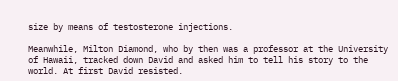size by means of testosterone injections.

Meanwhile, Milton Diamond, who by then was a professor at the University of Hawaii, tracked down David and asked him to tell his story to the world. At first David resisted.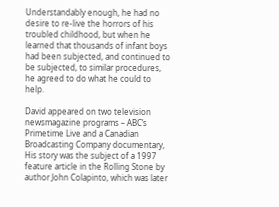Understandably enough, he had no desire to re-live the horrors of his troubled childhood, but when he learned that thousands of infant boys had been subjected, and continued to be subjected, to similar procedures, he agreed to do what he could to help.

David appeared on two television newsmagazine programs – ABC’s Primetime Live and a Canadian Broadcasting Company documentary, His story was the subject of a 1997 feature article in the Rolling Stone by author John Colapinto, which was later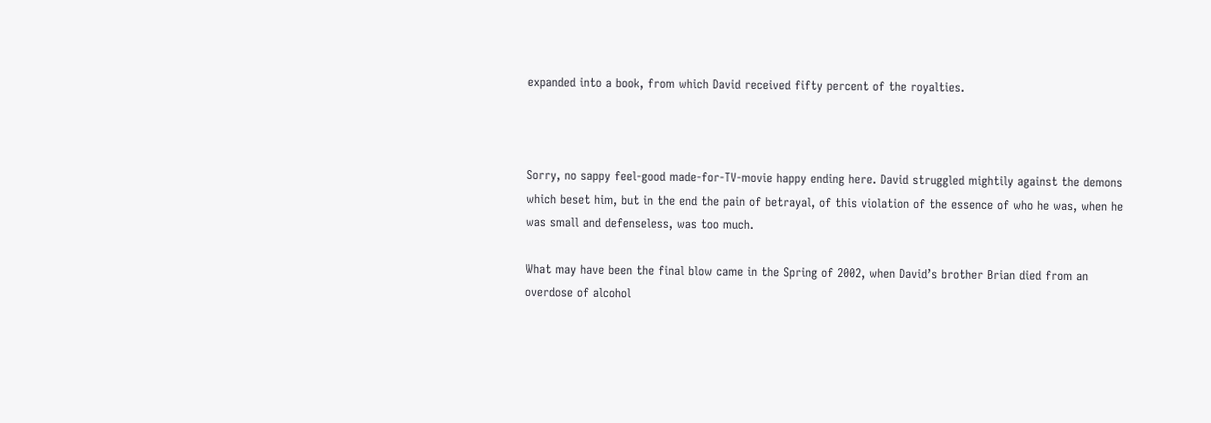expanded into a book, from which David received fifty percent of the royalties.



Sorry, no sappy feel-good made-for-TV-movie happy ending here. David struggled mightily against the demons which beset him, but in the end the pain of betrayal, of this violation of the essence of who he was, when he was small and defenseless, was too much.

What may have been the final blow came in the Spring of 2002, when David’s brother Brian died from an overdose of alcohol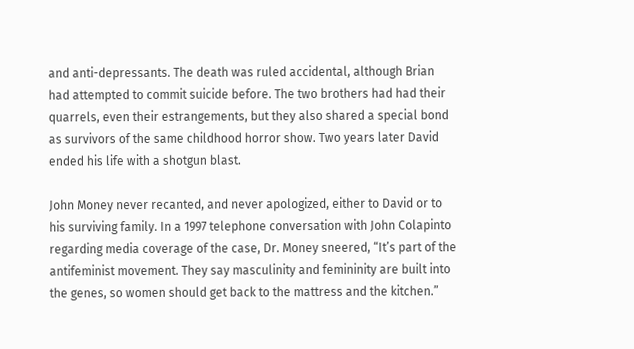and anti-depressants. The death was ruled accidental, although Brian had attempted to commit suicide before. The two brothers had had their quarrels, even their estrangements, but they also shared a special bond as survivors of the same childhood horror show. Two years later David ended his life with a shotgun blast.

John Money never recanted, and never apologized, either to David or to his surviving family. In a 1997 telephone conversation with John Colapinto regarding media coverage of the case, Dr. Money sneered, “It’s part of the antifeminist movement. They say masculinity and femininity are built into the genes, so women should get back to the mattress and the kitchen.”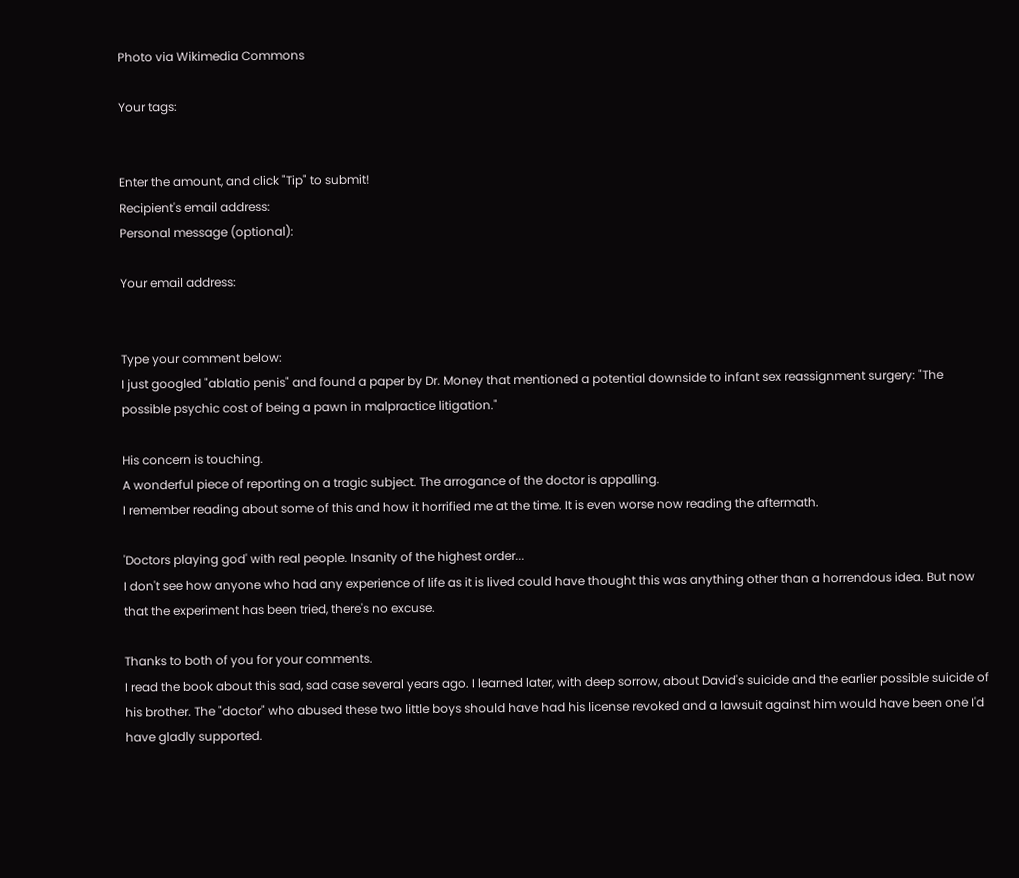Photo via Wikimedia Commons

Your tags:


Enter the amount, and click "Tip" to submit!
Recipient's email address:
Personal message (optional):

Your email address:


Type your comment below:
I just googled "ablatio penis" and found a paper by Dr. Money that mentioned a potential downside to infant sex reassignment surgery: "The possible psychic cost of being a pawn in malpractice litigation."

His concern is touching.
A wonderful piece of reporting on a tragic subject. The arrogance of the doctor is appalling.
I remember reading about some of this and how it horrified me at the time. It is even worse now reading the aftermath.

'Doctors playing god' with real people. Insanity of the highest order...
I don't see how anyone who had any experience of life as it is lived could have thought this was anything other than a horrendous idea. But now that the experiment has been tried, there's no excuse.

Thanks to both of you for your comments.
I read the book about this sad, sad case several years ago. I learned later, with deep sorrow, about David's suicide and the earlier possible suicide of his brother. The "doctor" who abused these two little boys should have had his license revoked and a lawsuit against him would have been one I'd have gladly supported.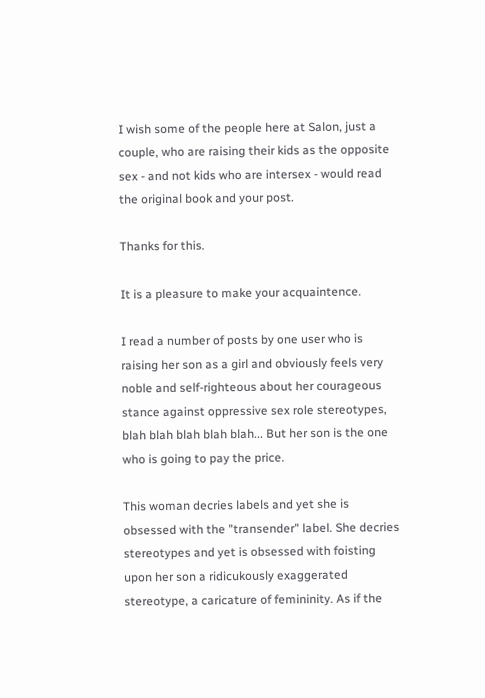I wish some of the people here at Salon, just a couple, who are raising their kids as the opposite sex - and not kids who are intersex - would read the original book and your post.

Thanks for this.

It is a pleasure to make your acquaintence.

I read a number of posts by one user who is raising her son as a girl and obviously feels very noble and self-righteous about her courageous stance against oppressive sex role stereotypes, blah blah blah blah blah... But her son is the one who is going to pay the price.

This woman decries labels and yet she is obsessed with the "transender" label. She decries stereotypes and yet is obsessed with foisting upon her son a ridicukously exaggerated stereotype, a caricature of femininity. As if the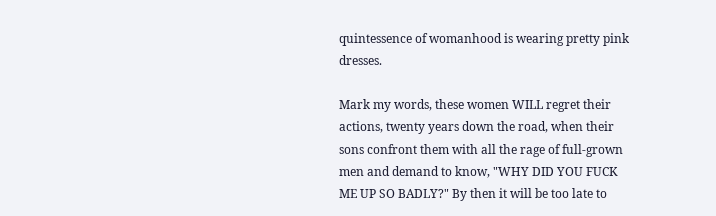quintessence of womanhood is wearing pretty pink dresses.

Mark my words, these women WILL regret their actions, twenty years down the road, when their sons confront them with all the rage of full-grown men and demand to know, "WHY DID YOU FUCK ME UP SO BADLY?" By then it will be too late to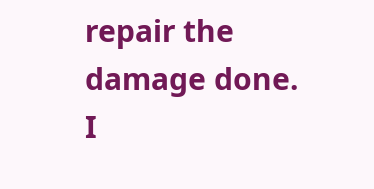repair the damage done.
I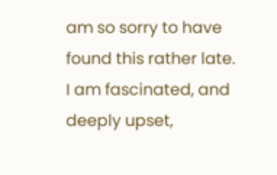am so sorry to have found this rather late. I am fascinated, and deeply upset,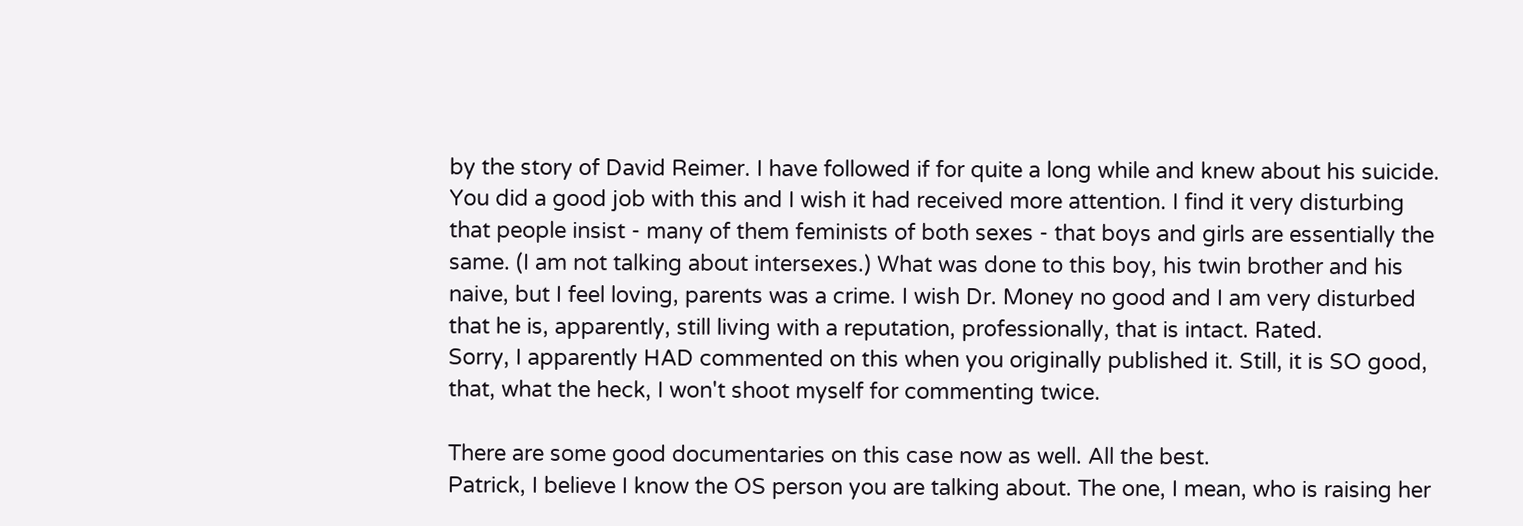by the story of David Reimer. I have followed if for quite a long while and knew about his suicide. You did a good job with this and I wish it had received more attention. I find it very disturbing that people insist - many of them feminists of both sexes - that boys and girls are essentially the same. (I am not talking about intersexes.) What was done to this boy, his twin brother and his naive, but I feel loving, parents was a crime. I wish Dr. Money no good and I am very disturbed that he is, apparently, still living with a reputation, professionally, that is intact. Rated.
Sorry, I apparently HAD commented on this when you originally published it. Still, it is SO good, that, what the heck, I won't shoot myself for commenting twice.

There are some good documentaries on this case now as well. All the best.
Patrick, I believe I know the OS person you are talking about. The one, I mean, who is raising her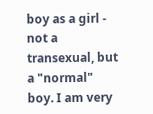boy as a girl - not a transexual, but a "normal" boy. I am very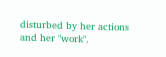disturbed by her actions and her "work".